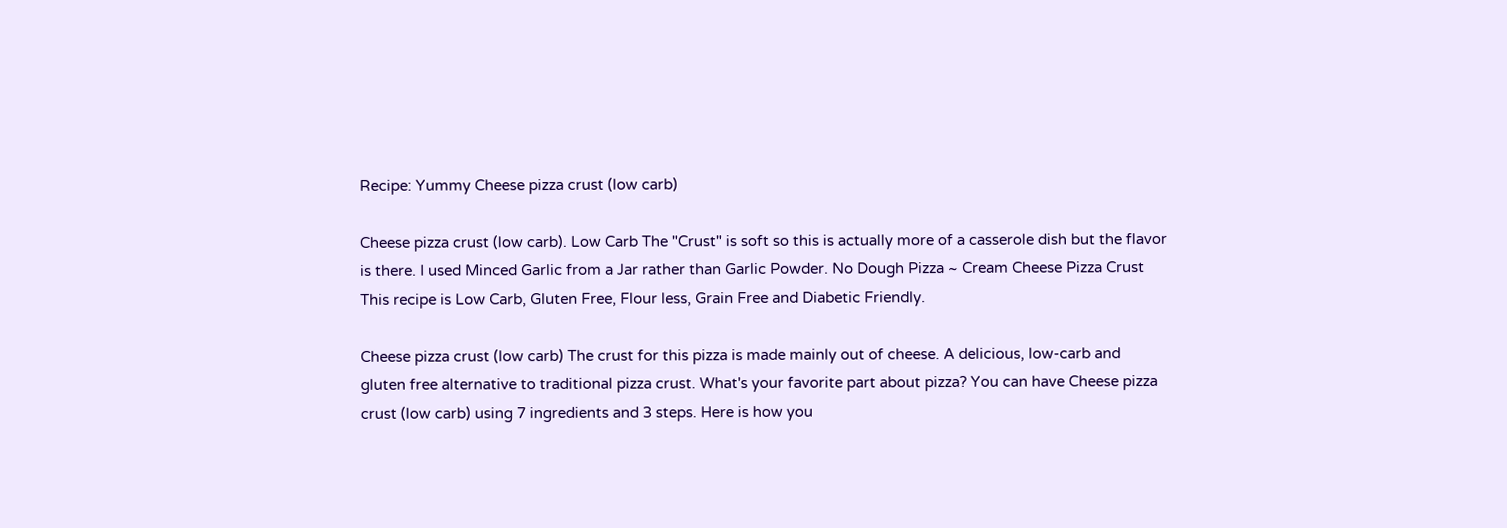Recipe: Yummy Cheese pizza crust (low carb)

Cheese pizza crust (low carb). Low Carb The "Crust" is soft so this is actually more of a casserole dish but the flavor is there. I used Minced Garlic from a Jar rather than Garlic Powder. No Dough Pizza ~ Cream Cheese Pizza Crust This recipe is Low Carb, Gluten Free, Flour less, Grain Free and Diabetic Friendly.

Cheese pizza crust (low carb) The crust for this pizza is made mainly out of cheese. A delicious, low-carb and gluten free alternative to traditional pizza crust. What's your favorite part about pizza? You can have Cheese pizza crust (low carb) using 7 ingredients and 3 steps. Here is how you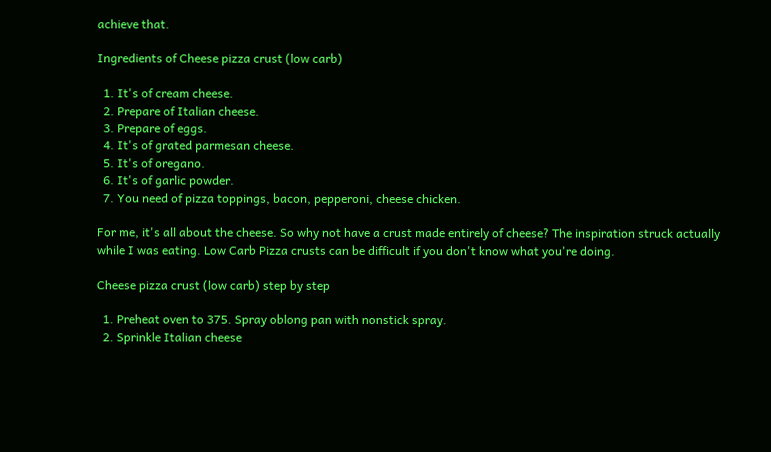achieve that.

Ingredients of Cheese pizza crust (low carb)

  1. It's of cream cheese.
  2. Prepare of Italian cheese.
  3. Prepare of eggs.
  4. It's of grated parmesan cheese.
  5. It's of oregano.
  6. It's of garlic powder.
  7. You need of pizza toppings, bacon, pepperoni, cheese chicken.

For me, it's all about the cheese. So why not have a crust made entirely of cheese? The inspiration struck actually while I was eating. Low Carb Pizza crusts can be difficult if you don't know what you're doing.

Cheese pizza crust (low carb) step by step

  1. Preheat oven to 375. Spray oblong pan with nonstick spray.
  2. Sprinkle Italian cheese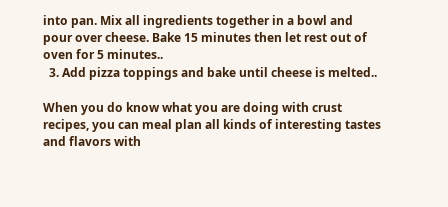into pan. Mix all ingredients together in a bowl and pour over cheese. Bake 15 minutes then let rest out of oven for 5 minutes..
  3. Add pizza toppings and bake until cheese is melted..

When you do know what you are doing with crust recipes, you can meal plan all kinds of interesting tastes and flavors with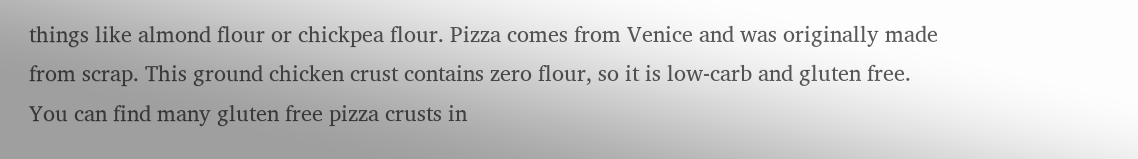things like almond flour or chickpea flour. Pizza comes from Venice and was originally made from scrap. This ground chicken crust contains zero flour, so it is low-carb and gluten free. You can find many gluten free pizza crusts in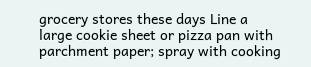grocery stores these days Line a large cookie sheet or pizza pan with parchment paper; spray with cooking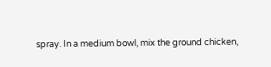spray. In a medium bowl, mix the ground chicken,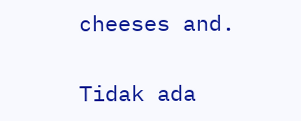cheeses and.

Tidak ada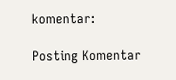komentar:

Posting Komentar